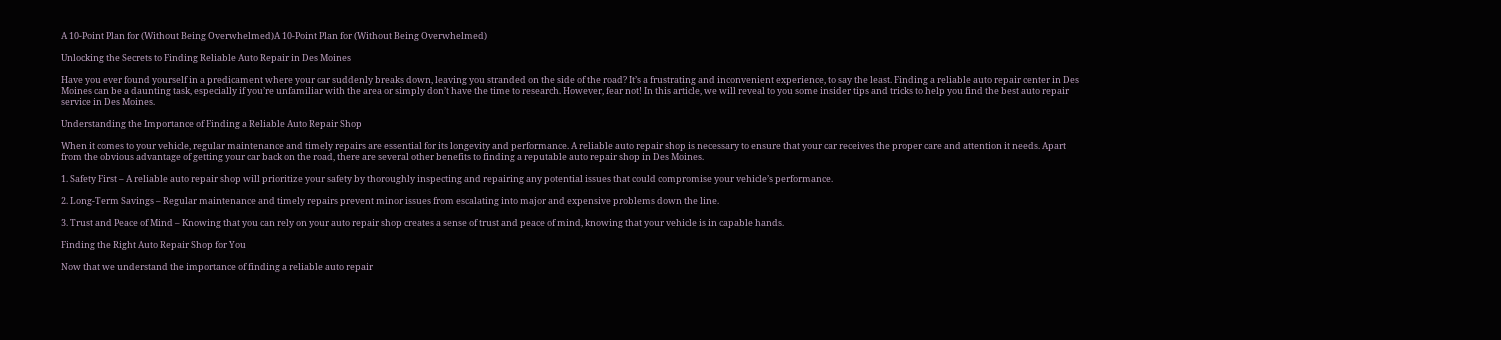A 10-Point Plan for (Without Being Overwhelmed)A 10-Point Plan for (Without Being Overwhelmed)

Unlocking the Secrets to Finding Reliable Auto Repair in Des Moines

Have you ever found yourself in a predicament where your car suddenly breaks down, leaving you stranded on the side of the road? It’s a frustrating and inconvenient experience, to say the least. Finding a reliable auto repair center in Des Moines can be a daunting task, especially if you’re unfamiliar with the area or simply don’t have the time to research. However, fear not! In this article, we will reveal to you some insider tips and tricks to help you find the best auto repair service in Des Moines.

Understanding the Importance of Finding a Reliable Auto Repair Shop

When it comes to your vehicle, regular maintenance and timely repairs are essential for its longevity and performance. A reliable auto repair shop is necessary to ensure that your car receives the proper care and attention it needs. Apart from the obvious advantage of getting your car back on the road, there are several other benefits to finding a reputable auto repair shop in Des Moines.

1. Safety First – A reliable auto repair shop will prioritize your safety by thoroughly inspecting and repairing any potential issues that could compromise your vehicle’s performance.

2. Long-Term Savings – Regular maintenance and timely repairs prevent minor issues from escalating into major and expensive problems down the line.

3. Trust and Peace of Mind – Knowing that you can rely on your auto repair shop creates a sense of trust and peace of mind, knowing that your vehicle is in capable hands.

Finding the Right Auto Repair Shop for You

Now that we understand the importance of finding a reliable auto repair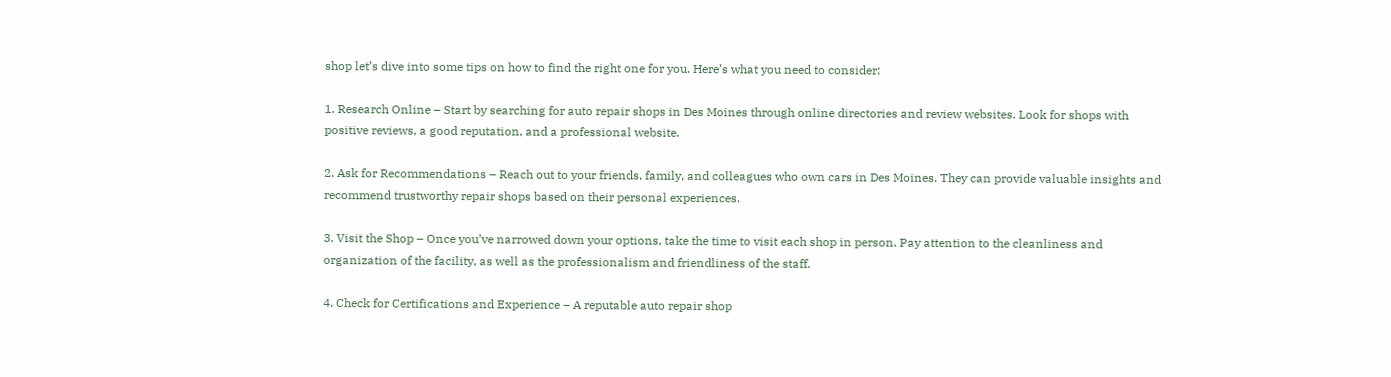shop let’s dive into some tips on how to find the right one for you. Here’s what you need to consider:

1. Research Online – Start by searching for auto repair shops in Des Moines through online directories and review websites. Look for shops with positive reviews, a good reputation, and a professional website.

2. Ask for Recommendations – Reach out to your friends, family, and colleagues who own cars in Des Moines. They can provide valuable insights and recommend trustworthy repair shops based on their personal experiences.

3. Visit the Shop – Once you’ve narrowed down your options, take the time to visit each shop in person. Pay attention to the cleanliness and organization of the facility, as well as the professionalism and friendliness of the staff.

4. Check for Certifications and Experience – A reputable auto repair shop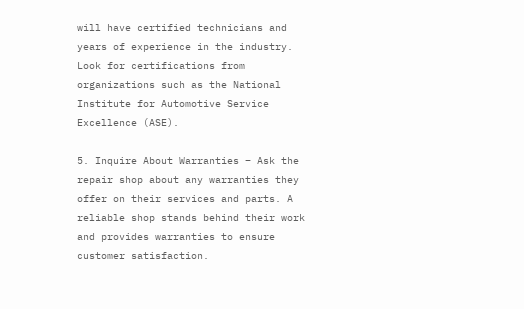will have certified technicians and years of experience in the industry. Look for certifications from organizations such as the National Institute for Automotive Service Excellence (ASE).

5. Inquire About Warranties – Ask the repair shop about any warranties they offer on their services and parts. A reliable shop stands behind their work and provides warranties to ensure customer satisfaction.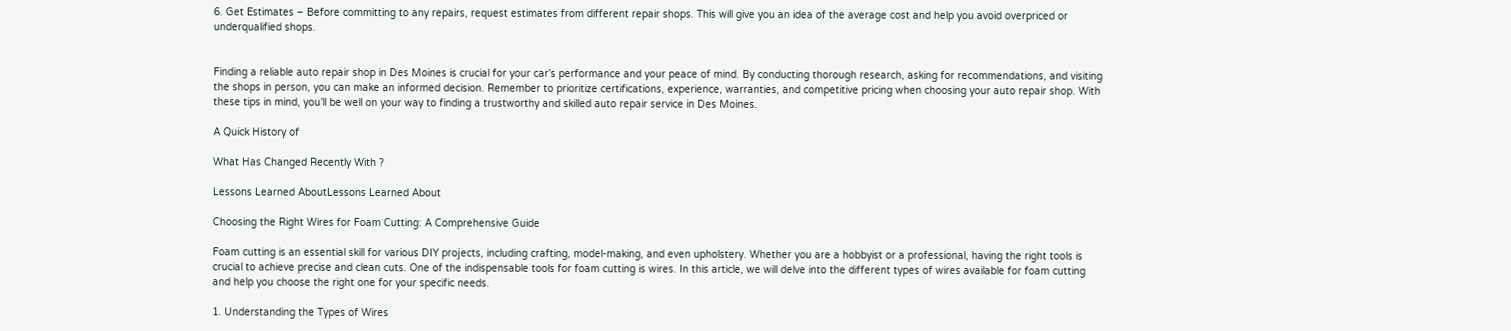6. Get Estimates – Before committing to any repairs, request estimates from different repair shops. This will give you an idea of the average cost and help you avoid overpriced or underqualified shops.


Finding a reliable auto repair shop in Des Moines is crucial for your car’s performance and your peace of mind. By conducting thorough research, asking for recommendations, and visiting the shops in person, you can make an informed decision. Remember to prioritize certifications, experience, warranties, and competitive pricing when choosing your auto repair shop. With these tips in mind, you’ll be well on your way to finding a trustworthy and skilled auto repair service in Des Moines.

A Quick History of

What Has Changed Recently With ?

Lessons Learned AboutLessons Learned About

Choosing the Right Wires for Foam Cutting: A Comprehensive Guide

Foam cutting is an essential skill for various DIY projects, including crafting, model-making, and even upholstery. Whether you are a hobbyist or a professional, having the right tools is crucial to achieve precise and clean cuts. One of the indispensable tools for foam cutting is wires. In this article, we will delve into the different types of wires available for foam cutting and help you choose the right one for your specific needs.

1. Understanding the Types of Wires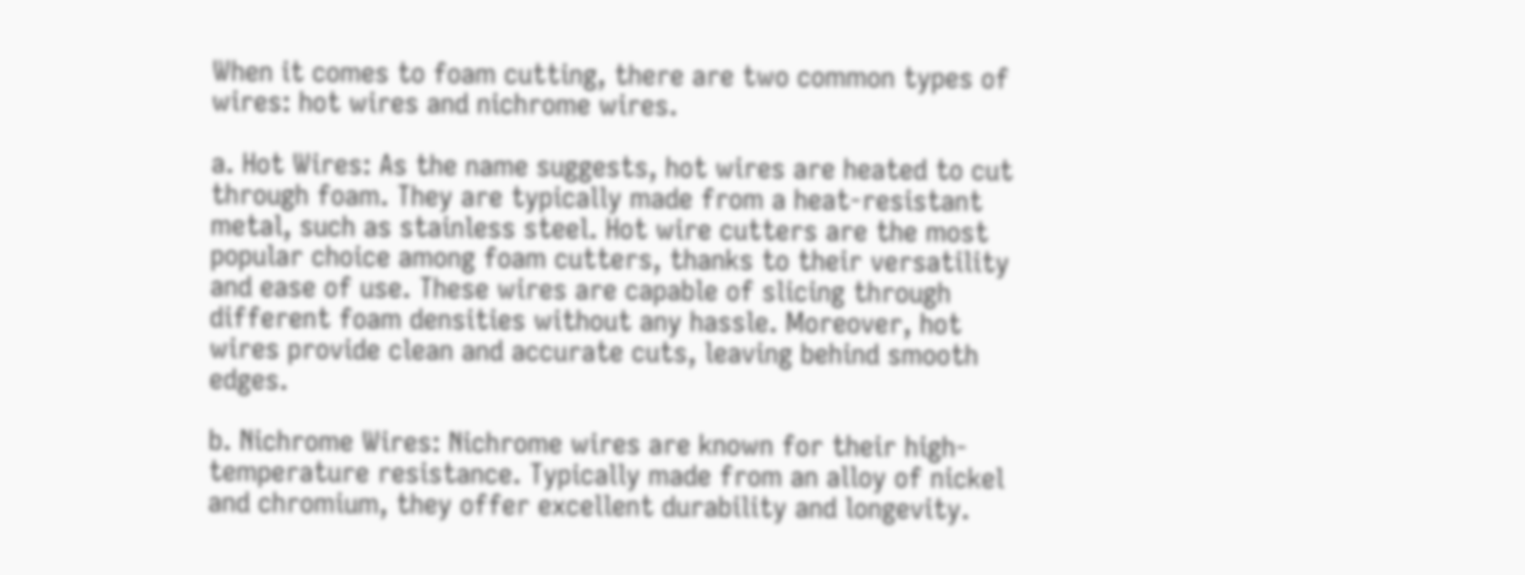When it comes to foam cutting, there are two common types of wires: hot wires and nichrome wires.

a. Hot Wires: As the name suggests, hot wires are heated to cut through foam. They are typically made from a heat-resistant metal, such as stainless steel. Hot wire cutters are the most popular choice among foam cutters, thanks to their versatility and ease of use. These wires are capable of slicing through different foam densities without any hassle. Moreover, hot wires provide clean and accurate cuts, leaving behind smooth edges.

b. Nichrome Wires: Nichrome wires are known for their high-temperature resistance. Typically made from an alloy of nickel and chromium, they offer excellent durability and longevity.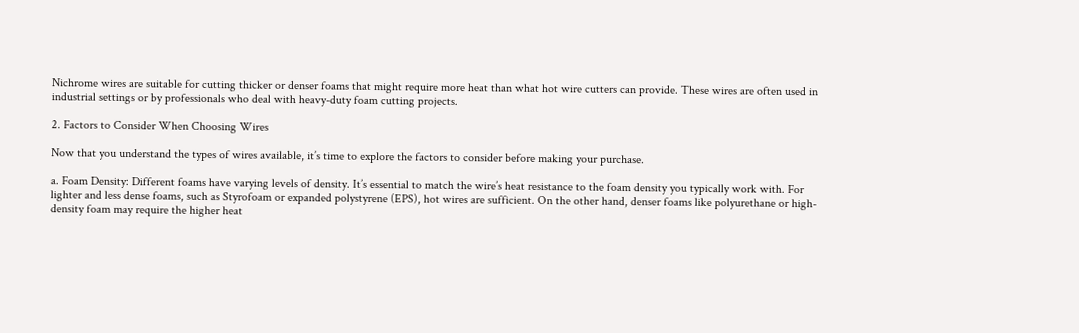Nichrome wires are suitable for cutting thicker or denser foams that might require more heat than what hot wire cutters can provide. These wires are often used in industrial settings or by professionals who deal with heavy-duty foam cutting projects.

2. Factors to Consider When Choosing Wires

Now that you understand the types of wires available, it’s time to explore the factors to consider before making your purchase.

a. Foam Density: Different foams have varying levels of density. It’s essential to match the wire’s heat resistance to the foam density you typically work with. For lighter and less dense foams, such as Styrofoam or expanded polystyrene (EPS), hot wires are sufficient. On the other hand, denser foams like polyurethane or high-density foam may require the higher heat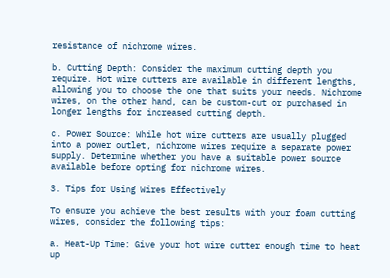resistance of nichrome wires.

b. Cutting Depth: Consider the maximum cutting depth you require. Hot wire cutters are available in different lengths, allowing you to choose the one that suits your needs. Nichrome wires, on the other hand, can be custom-cut or purchased in longer lengths for increased cutting depth.

c. Power Source: While hot wire cutters are usually plugged into a power outlet, nichrome wires require a separate power supply. Determine whether you have a suitable power source available before opting for nichrome wires.

3. Tips for Using Wires Effectively

To ensure you achieve the best results with your foam cutting wires, consider the following tips:

a. Heat-Up Time: Give your hot wire cutter enough time to heat up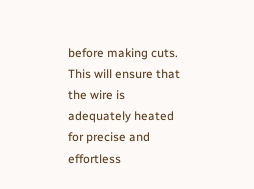before making cuts. This will ensure that the wire is adequately heated for precise and effortless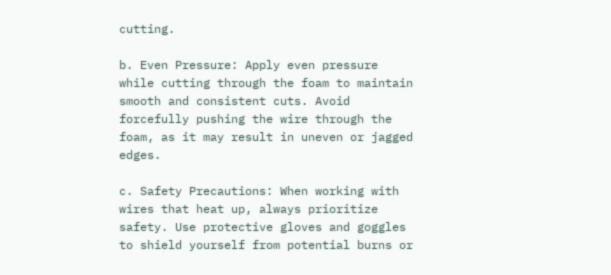cutting.

b. Even Pressure: Apply even pressure while cutting through the foam to maintain smooth and consistent cuts. Avoid forcefully pushing the wire through the foam, as it may result in uneven or jagged edges.

c. Safety Precautions: When working with wires that heat up, always prioritize safety. Use protective gloves and goggles to shield yourself from potential burns or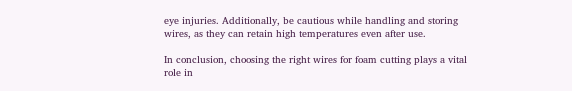eye injuries. Additionally, be cautious while handling and storing wires, as they can retain high temperatures even after use.

In conclusion, choosing the right wires for foam cutting plays a vital role in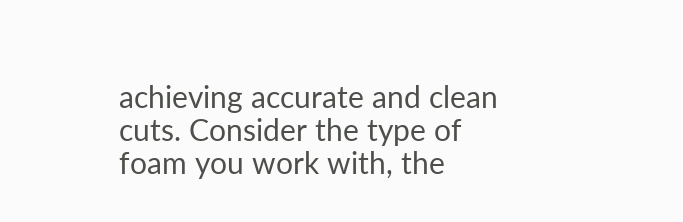achieving accurate and clean cuts. Consider the type of foam you work with, the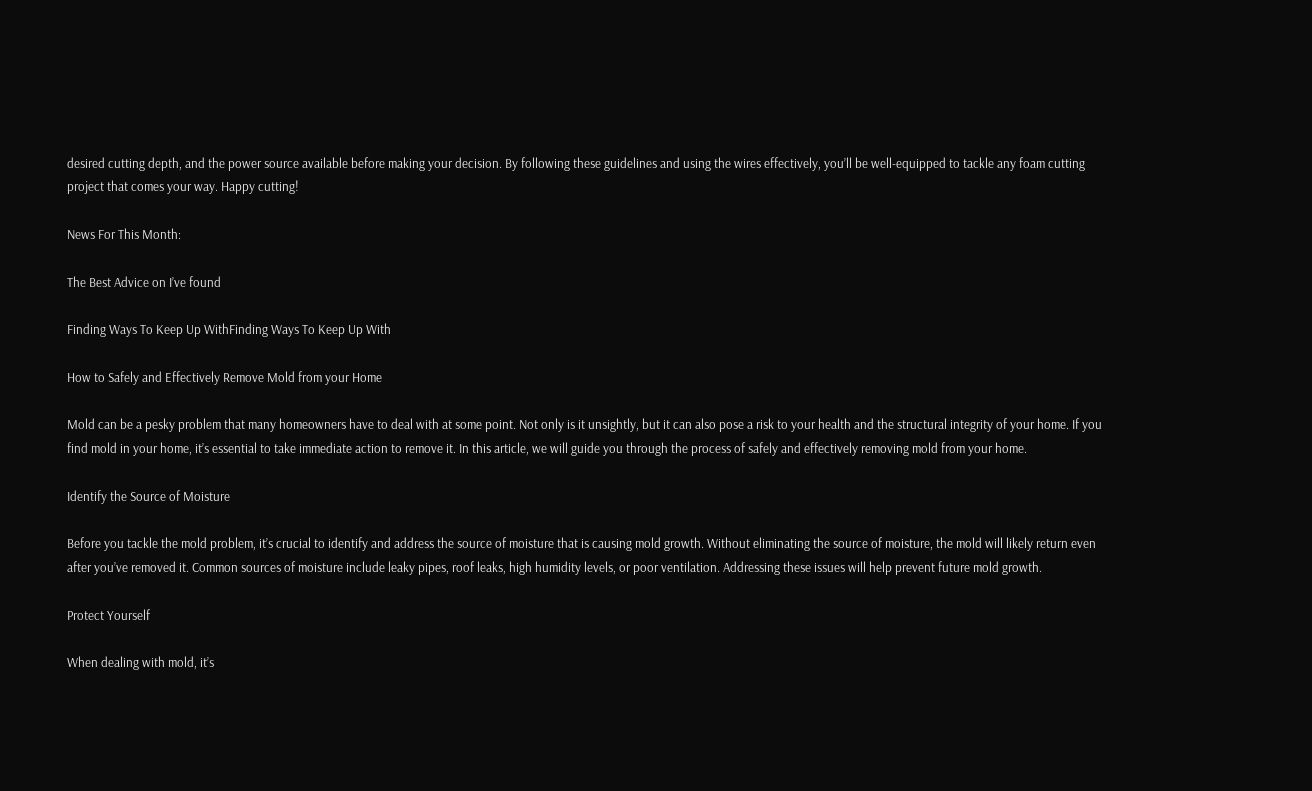desired cutting depth, and the power source available before making your decision. By following these guidelines and using the wires effectively, you’ll be well-equipped to tackle any foam cutting project that comes your way. Happy cutting!

News For This Month:

The Best Advice on I’ve found

Finding Ways To Keep Up WithFinding Ways To Keep Up With

How to Safely and Effectively Remove Mold from your Home

Mold can be a pesky problem that many homeowners have to deal with at some point. Not only is it unsightly, but it can also pose a risk to your health and the structural integrity of your home. If you find mold in your home, it’s essential to take immediate action to remove it. In this article, we will guide you through the process of safely and effectively removing mold from your home.

Identify the Source of Moisture

Before you tackle the mold problem, it’s crucial to identify and address the source of moisture that is causing mold growth. Without eliminating the source of moisture, the mold will likely return even after you’ve removed it. Common sources of moisture include leaky pipes, roof leaks, high humidity levels, or poor ventilation. Addressing these issues will help prevent future mold growth.

Protect Yourself

When dealing with mold, it’s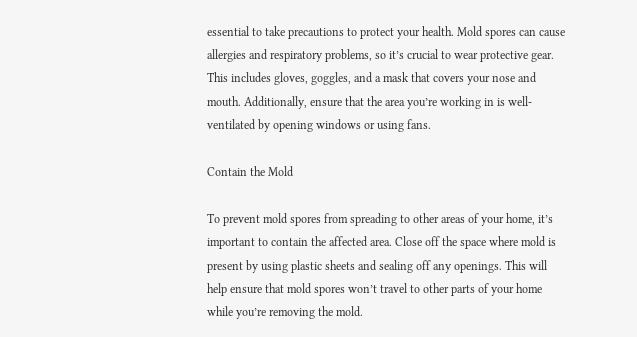essential to take precautions to protect your health. Mold spores can cause allergies and respiratory problems, so it’s crucial to wear protective gear. This includes gloves, goggles, and a mask that covers your nose and mouth. Additionally, ensure that the area you’re working in is well-ventilated by opening windows or using fans.

Contain the Mold

To prevent mold spores from spreading to other areas of your home, it’s important to contain the affected area. Close off the space where mold is present by using plastic sheets and sealing off any openings. This will help ensure that mold spores won’t travel to other parts of your home while you’re removing the mold.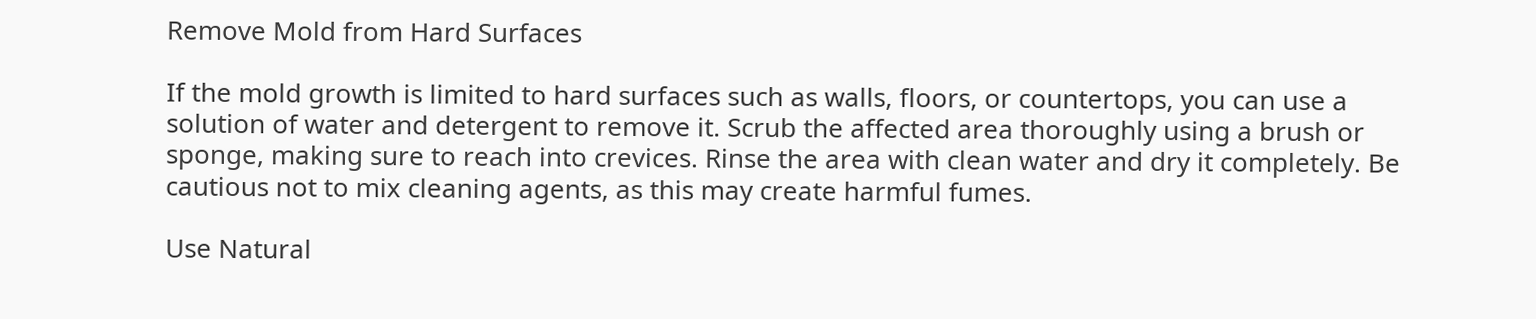Remove Mold from Hard Surfaces

If the mold growth is limited to hard surfaces such as walls, floors, or countertops, you can use a solution of water and detergent to remove it. Scrub the affected area thoroughly using a brush or sponge, making sure to reach into crevices. Rinse the area with clean water and dry it completely. Be cautious not to mix cleaning agents, as this may create harmful fumes.

Use Natural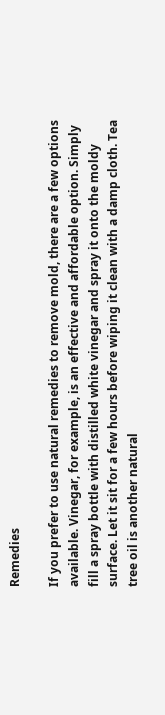Remedies

If you prefer to use natural remedies to remove mold, there are a few options available. Vinegar, for example, is an effective and affordable option. Simply fill a spray bottle with distilled white vinegar and spray it onto the moldy surface. Let it sit for a few hours before wiping it clean with a damp cloth. Tea tree oil is another natural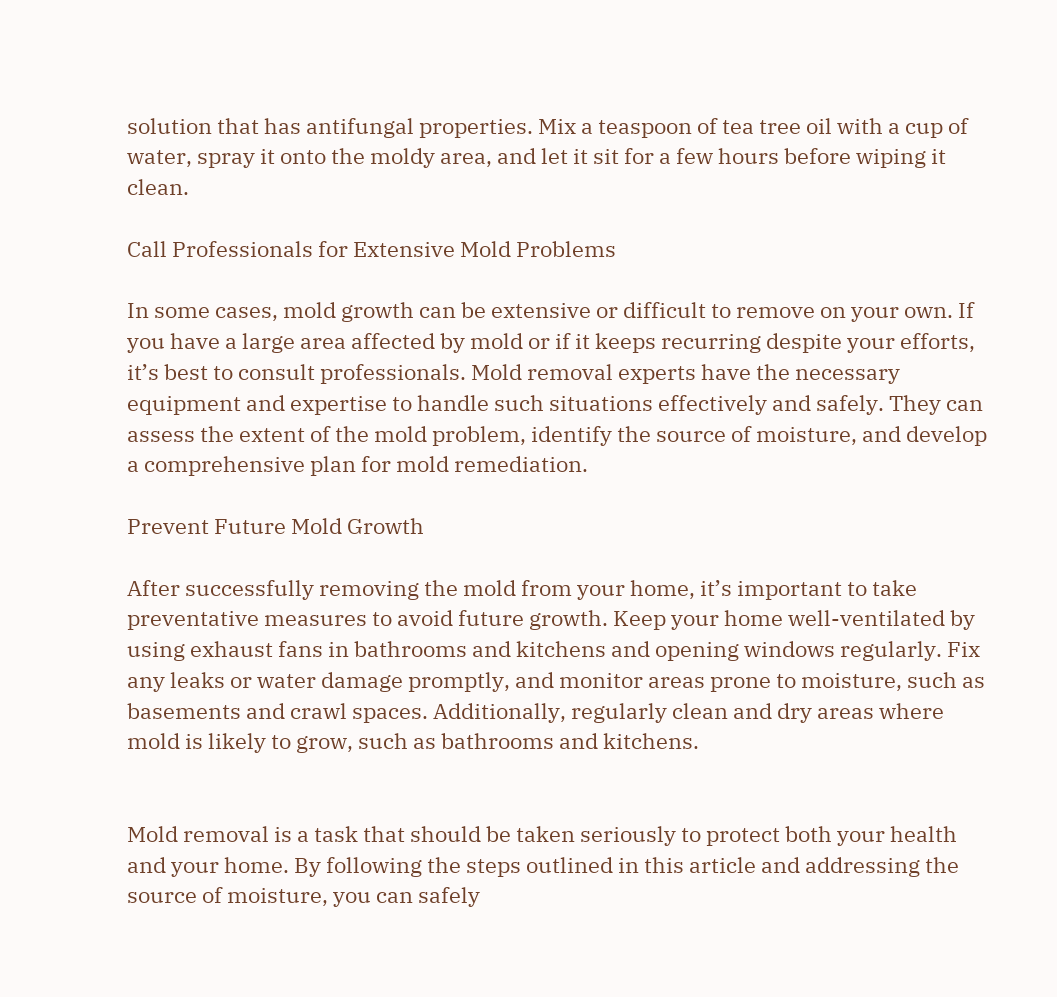solution that has antifungal properties. Mix a teaspoon of tea tree oil with a cup of water, spray it onto the moldy area, and let it sit for a few hours before wiping it clean.

Call Professionals for Extensive Mold Problems

In some cases, mold growth can be extensive or difficult to remove on your own. If you have a large area affected by mold or if it keeps recurring despite your efforts, it’s best to consult professionals. Mold removal experts have the necessary equipment and expertise to handle such situations effectively and safely. They can assess the extent of the mold problem, identify the source of moisture, and develop a comprehensive plan for mold remediation.

Prevent Future Mold Growth

After successfully removing the mold from your home, it’s important to take preventative measures to avoid future growth. Keep your home well-ventilated by using exhaust fans in bathrooms and kitchens and opening windows regularly. Fix any leaks or water damage promptly, and monitor areas prone to moisture, such as basements and crawl spaces. Additionally, regularly clean and dry areas where mold is likely to grow, such as bathrooms and kitchens.


Mold removal is a task that should be taken seriously to protect both your health and your home. By following the steps outlined in this article and addressing the source of moisture, you can safely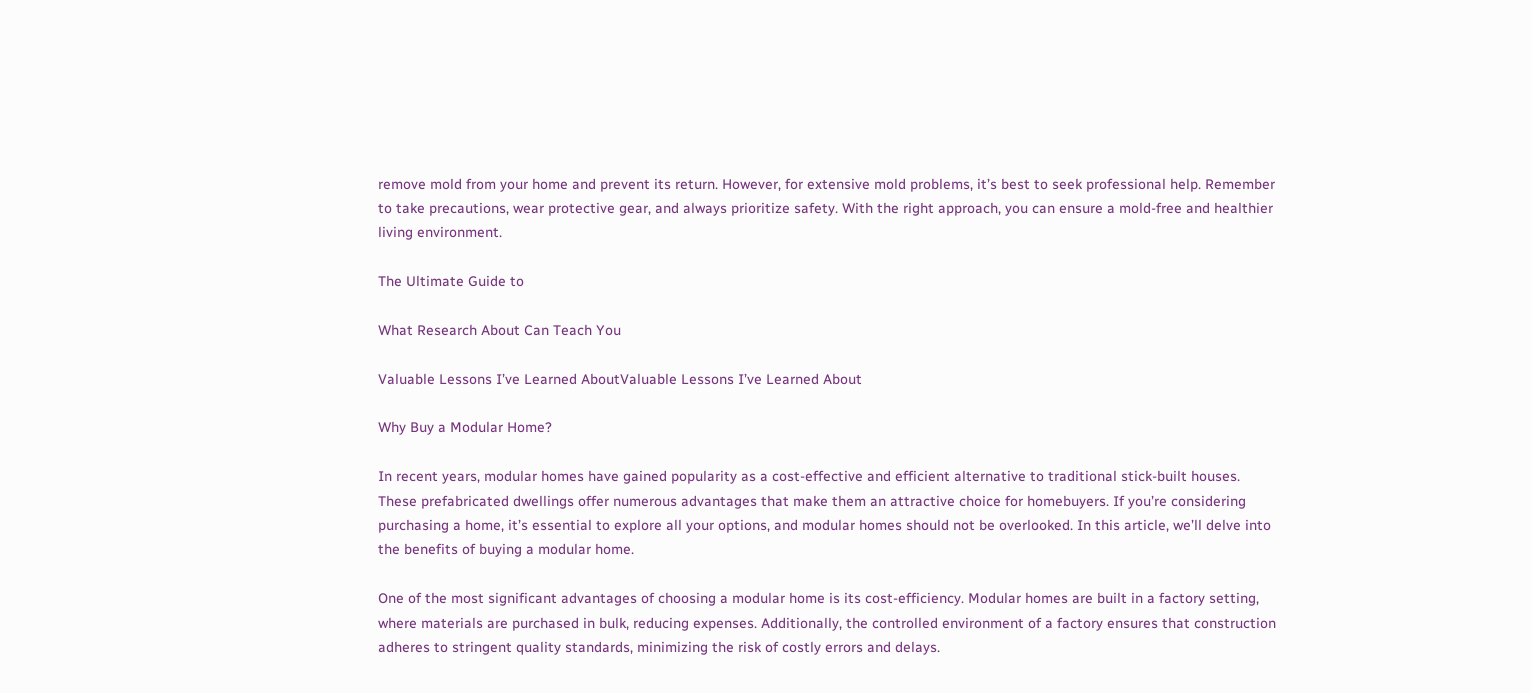remove mold from your home and prevent its return. However, for extensive mold problems, it’s best to seek professional help. Remember to take precautions, wear protective gear, and always prioritize safety. With the right approach, you can ensure a mold-free and healthier living environment.

The Ultimate Guide to

What Research About Can Teach You

Valuable Lessons I’ve Learned AboutValuable Lessons I’ve Learned About

Why Buy a Modular Home?

In recent years, modular homes have gained popularity as a cost-effective and efficient alternative to traditional stick-built houses. These prefabricated dwellings offer numerous advantages that make them an attractive choice for homebuyers. If you’re considering purchasing a home, it’s essential to explore all your options, and modular homes should not be overlooked. In this article, we’ll delve into the benefits of buying a modular home.

One of the most significant advantages of choosing a modular home is its cost-efficiency. Modular homes are built in a factory setting, where materials are purchased in bulk, reducing expenses. Additionally, the controlled environment of a factory ensures that construction adheres to stringent quality standards, minimizing the risk of costly errors and delays.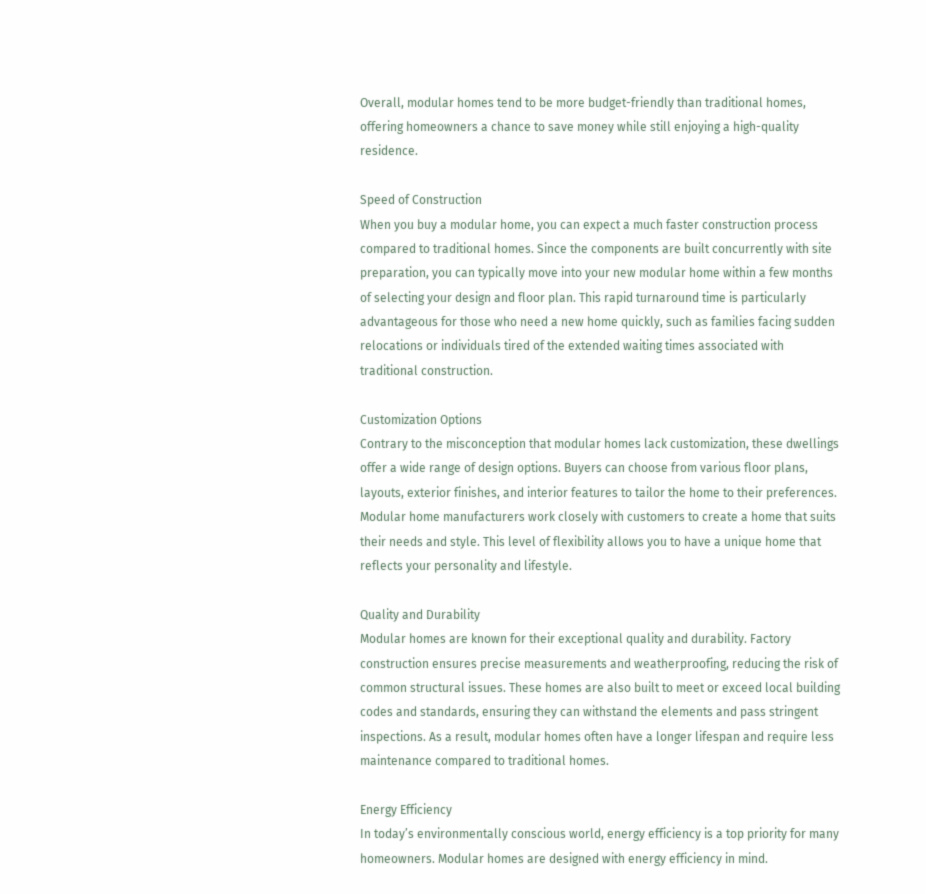Overall, modular homes tend to be more budget-friendly than traditional homes, offering homeowners a chance to save money while still enjoying a high-quality residence.

Speed of Construction
When you buy a modular home, you can expect a much faster construction process compared to traditional homes. Since the components are built concurrently with site preparation, you can typically move into your new modular home within a few months of selecting your design and floor plan. This rapid turnaround time is particularly advantageous for those who need a new home quickly, such as families facing sudden relocations or individuals tired of the extended waiting times associated with traditional construction.

Customization Options
Contrary to the misconception that modular homes lack customization, these dwellings offer a wide range of design options. Buyers can choose from various floor plans, layouts, exterior finishes, and interior features to tailor the home to their preferences. Modular home manufacturers work closely with customers to create a home that suits their needs and style. This level of flexibility allows you to have a unique home that reflects your personality and lifestyle.

Quality and Durability
Modular homes are known for their exceptional quality and durability. Factory construction ensures precise measurements and weatherproofing, reducing the risk of common structural issues. These homes are also built to meet or exceed local building codes and standards, ensuring they can withstand the elements and pass stringent inspections. As a result, modular homes often have a longer lifespan and require less maintenance compared to traditional homes.

Energy Efficiency
In today’s environmentally conscious world, energy efficiency is a top priority for many homeowners. Modular homes are designed with energy efficiency in mind.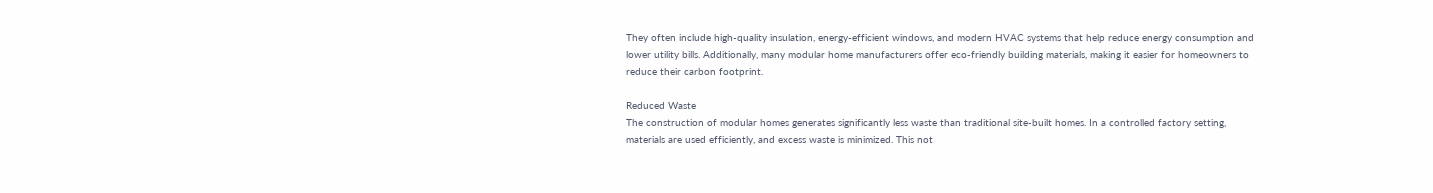They often include high-quality insulation, energy-efficient windows, and modern HVAC systems that help reduce energy consumption and lower utility bills. Additionally, many modular home manufacturers offer eco-friendly building materials, making it easier for homeowners to reduce their carbon footprint.

Reduced Waste
The construction of modular homes generates significantly less waste than traditional site-built homes. In a controlled factory setting, materials are used efficiently, and excess waste is minimized. This not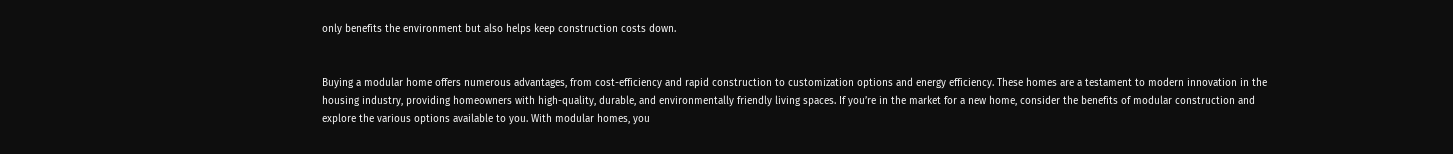only benefits the environment but also helps keep construction costs down.


Buying a modular home offers numerous advantages, from cost-efficiency and rapid construction to customization options and energy efficiency. These homes are a testament to modern innovation in the housing industry, providing homeowners with high-quality, durable, and environmentally friendly living spaces. If you’re in the market for a new home, consider the benefits of modular construction and explore the various options available to you. With modular homes, you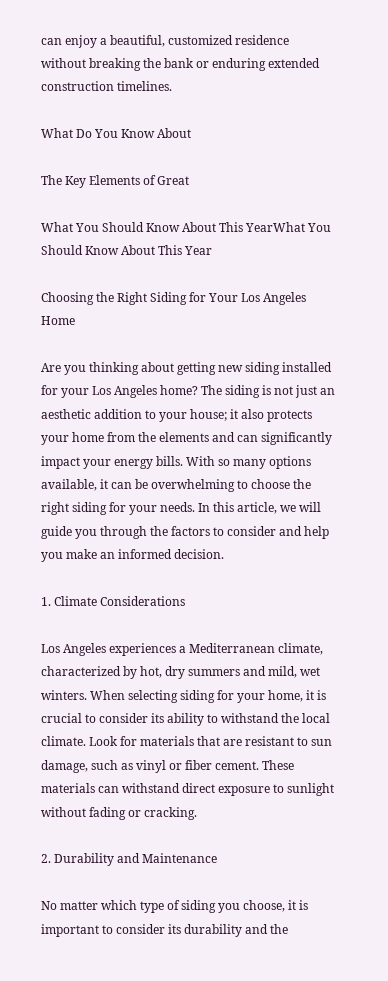can enjoy a beautiful, customized residence without breaking the bank or enduring extended construction timelines.

What Do You Know About

The Key Elements of Great

What You Should Know About This YearWhat You Should Know About This Year

Choosing the Right Siding for Your Los Angeles Home

Are you thinking about getting new siding installed for your Los Angeles home? The siding is not just an aesthetic addition to your house; it also protects your home from the elements and can significantly impact your energy bills. With so many options available, it can be overwhelming to choose the right siding for your needs. In this article, we will guide you through the factors to consider and help you make an informed decision.

1. Climate Considerations

Los Angeles experiences a Mediterranean climate, characterized by hot, dry summers and mild, wet winters. When selecting siding for your home, it is crucial to consider its ability to withstand the local climate. Look for materials that are resistant to sun damage, such as vinyl or fiber cement. These materials can withstand direct exposure to sunlight without fading or cracking.

2. Durability and Maintenance

No matter which type of siding you choose, it is important to consider its durability and the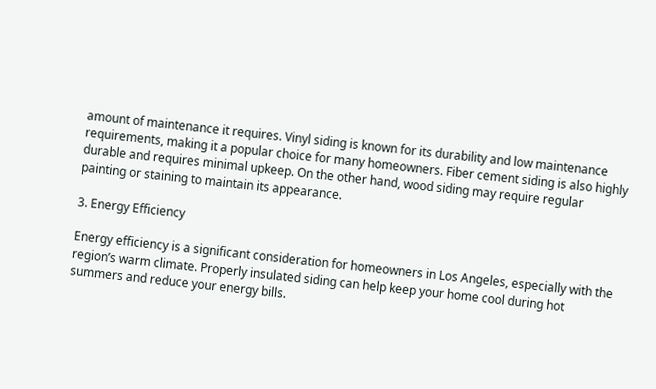amount of maintenance it requires. Vinyl siding is known for its durability and low maintenance requirements, making it a popular choice for many homeowners. Fiber cement siding is also highly durable and requires minimal upkeep. On the other hand, wood siding may require regular painting or staining to maintain its appearance.

3. Energy Efficiency

Energy efficiency is a significant consideration for homeowners in Los Angeles, especially with the region’s warm climate. Properly insulated siding can help keep your home cool during hot summers and reduce your energy bills.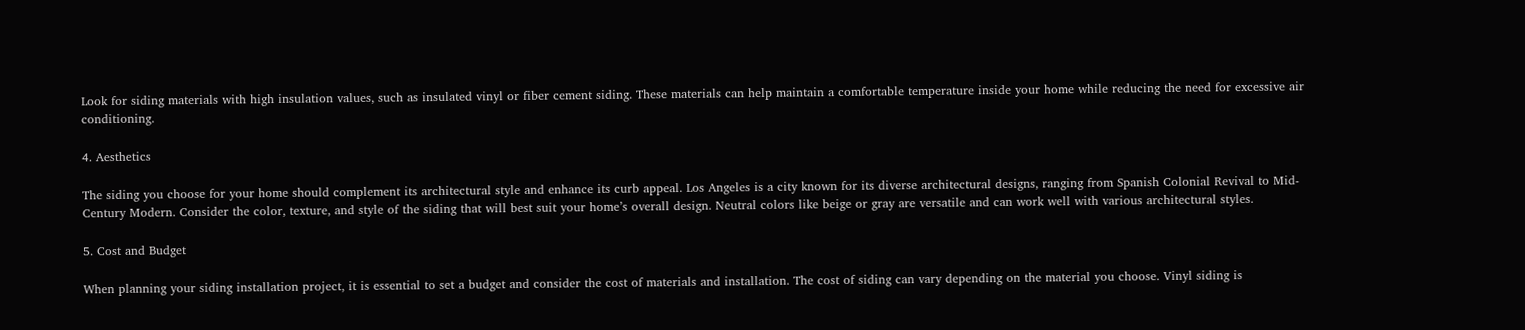Look for siding materials with high insulation values, such as insulated vinyl or fiber cement siding. These materials can help maintain a comfortable temperature inside your home while reducing the need for excessive air conditioning.

4. Aesthetics

The siding you choose for your home should complement its architectural style and enhance its curb appeal. Los Angeles is a city known for its diverse architectural designs, ranging from Spanish Colonial Revival to Mid-Century Modern. Consider the color, texture, and style of the siding that will best suit your home’s overall design. Neutral colors like beige or gray are versatile and can work well with various architectural styles.

5. Cost and Budget

When planning your siding installation project, it is essential to set a budget and consider the cost of materials and installation. The cost of siding can vary depending on the material you choose. Vinyl siding is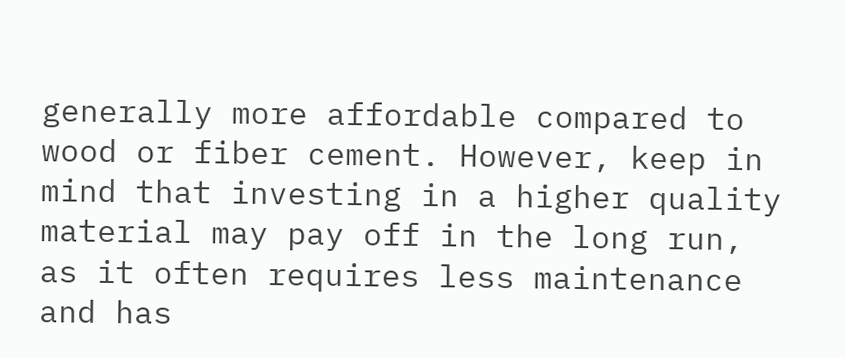generally more affordable compared to wood or fiber cement. However, keep in mind that investing in a higher quality material may pay off in the long run, as it often requires less maintenance and has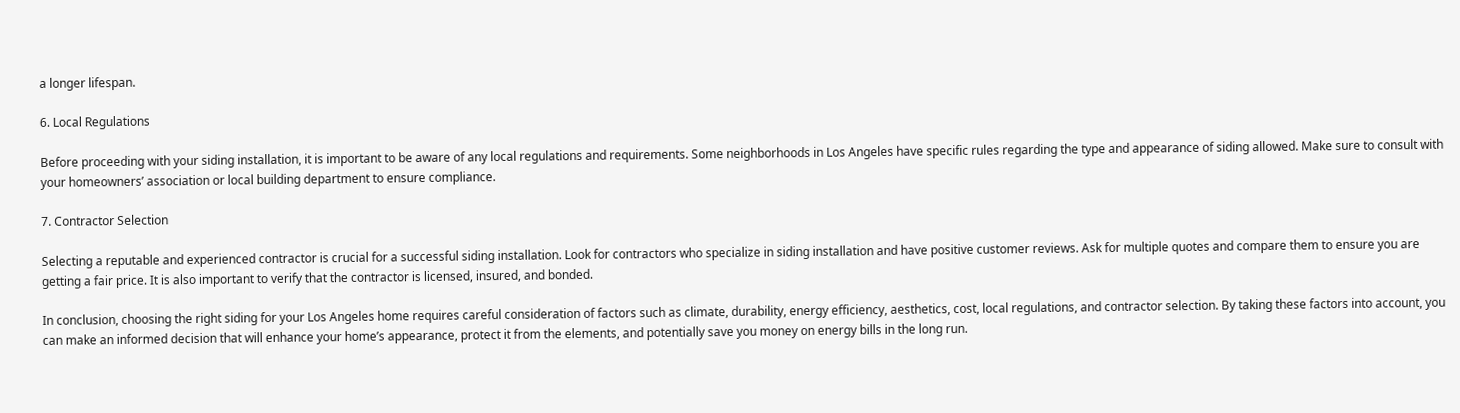a longer lifespan.

6. Local Regulations

Before proceeding with your siding installation, it is important to be aware of any local regulations and requirements. Some neighborhoods in Los Angeles have specific rules regarding the type and appearance of siding allowed. Make sure to consult with your homeowners’ association or local building department to ensure compliance.

7. Contractor Selection

Selecting a reputable and experienced contractor is crucial for a successful siding installation. Look for contractors who specialize in siding installation and have positive customer reviews. Ask for multiple quotes and compare them to ensure you are getting a fair price. It is also important to verify that the contractor is licensed, insured, and bonded.

In conclusion, choosing the right siding for your Los Angeles home requires careful consideration of factors such as climate, durability, energy efficiency, aesthetics, cost, local regulations, and contractor selection. By taking these factors into account, you can make an informed decision that will enhance your home’s appearance, protect it from the elements, and potentially save you money on energy bills in the long run.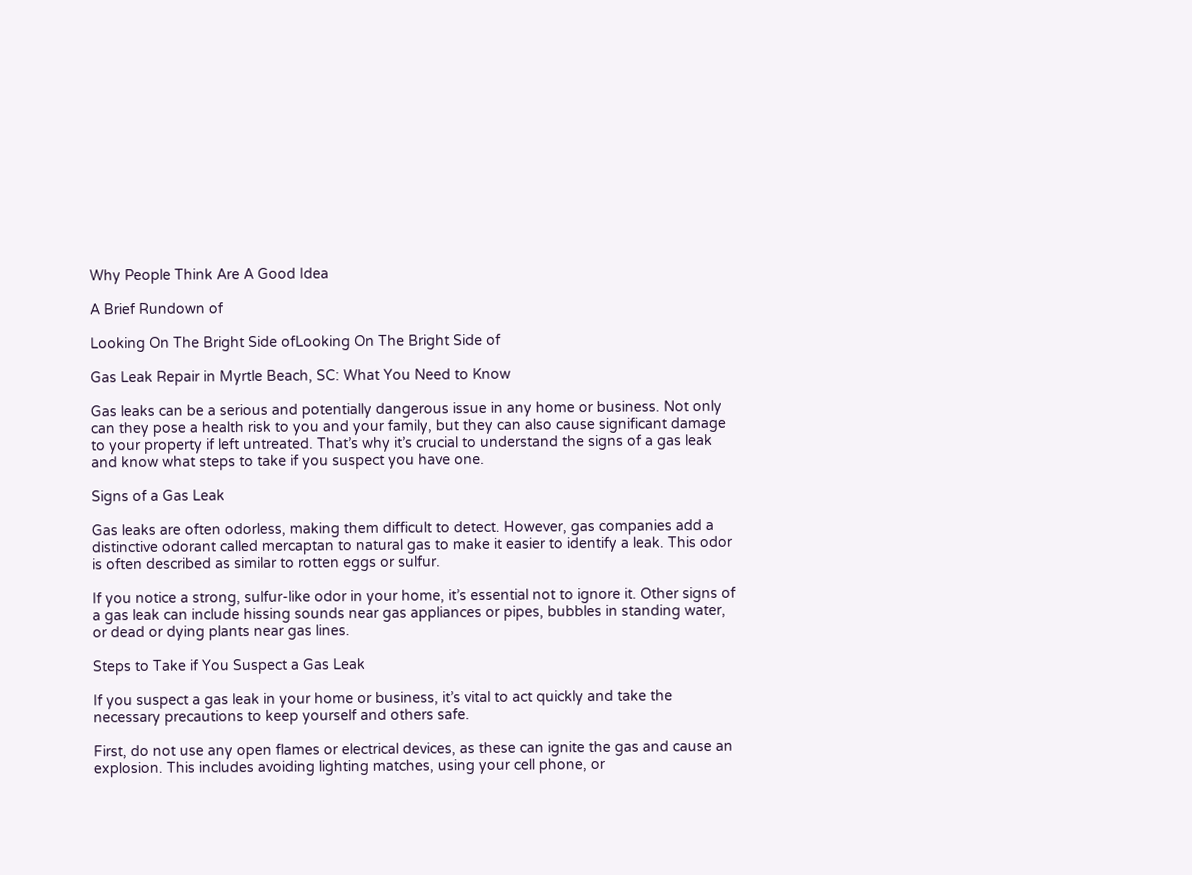Why People Think Are A Good Idea

A Brief Rundown of

Looking On The Bright Side ofLooking On The Bright Side of

Gas Leak Repair in Myrtle Beach, SC: What You Need to Know

Gas leaks can be a serious and potentially dangerous issue in any home or business. Not only can they pose a health risk to you and your family, but they can also cause significant damage to your property if left untreated. That’s why it’s crucial to understand the signs of a gas leak and know what steps to take if you suspect you have one.

Signs of a Gas Leak

Gas leaks are often odorless, making them difficult to detect. However, gas companies add a distinctive odorant called mercaptan to natural gas to make it easier to identify a leak. This odor is often described as similar to rotten eggs or sulfur.

If you notice a strong, sulfur-like odor in your home, it’s essential not to ignore it. Other signs of a gas leak can include hissing sounds near gas appliances or pipes, bubbles in standing water, or dead or dying plants near gas lines.

Steps to Take if You Suspect a Gas Leak

If you suspect a gas leak in your home or business, it’s vital to act quickly and take the necessary precautions to keep yourself and others safe.

First, do not use any open flames or electrical devices, as these can ignite the gas and cause an explosion. This includes avoiding lighting matches, using your cell phone, or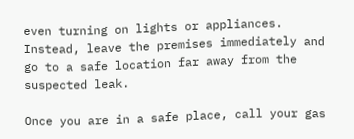even turning on lights or appliances. Instead, leave the premises immediately and go to a safe location far away from the suspected leak.

Once you are in a safe place, call your gas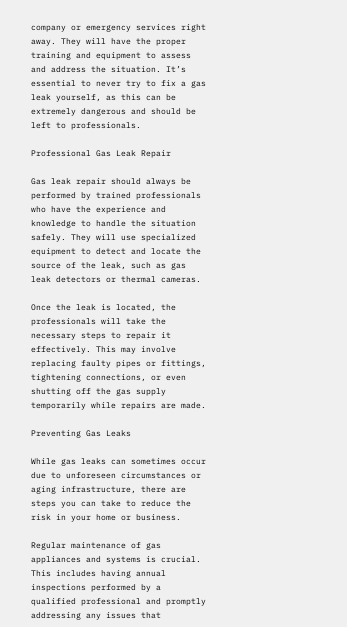company or emergency services right away. They will have the proper training and equipment to assess and address the situation. It’s essential to never try to fix a gas leak yourself, as this can be extremely dangerous and should be left to professionals.

Professional Gas Leak Repair

Gas leak repair should always be performed by trained professionals who have the experience and knowledge to handle the situation safely. They will use specialized equipment to detect and locate the source of the leak, such as gas leak detectors or thermal cameras.

Once the leak is located, the professionals will take the necessary steps to repair it effectively. This may involve replacing faulty pipes or fittings, tightening connections, or even shutting off the gas supply temporarily while repairs are made.

Preventing Gas Leaks

While gas leaks can sometimes occur due to unforeseen circumstances or aging infrastructure, there are steps you can take to reduce the risk in your home or business.

Regular maintenance of gas appliances and systems is crucial. This includes having annual inspections performed by a qualified professional and promptly addressing any issues that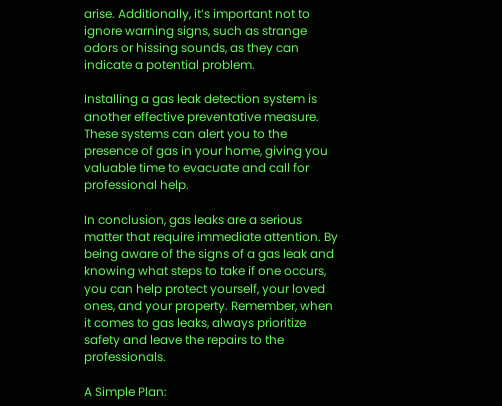arise. Additionally, it’s important not to ignore warning signs, such as strange odors or hissing sounds, as they can indicate a potential problem.

Installing a gas leak detection system is another effective preventative measure. These systems can alert you to the presence of gas in your home, giving you valuable time to evacuate and call for professional help.

In conclusion, gas leaks are a serious matter that require immediate attention. By being aware of the signs of a gas leak and knowing what steps to take if one occurs, you can help protect yourself, your loved ones, and your property. Remember, when it comes to gas leaks, always prioritize safety and leave the repairs to the professionals.

A Simple Plan: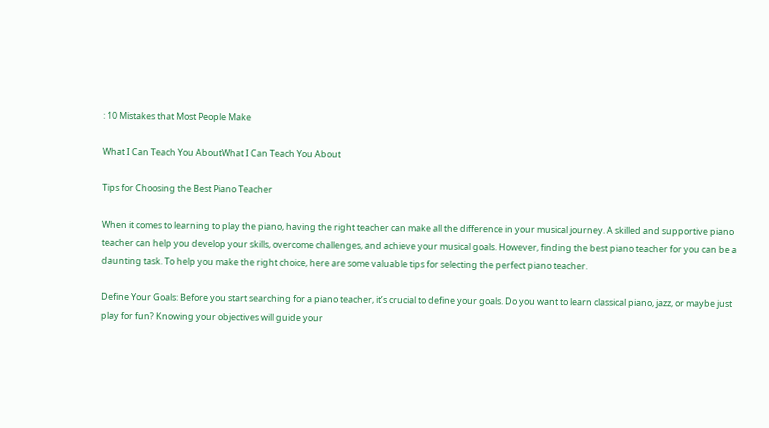: 10 Mistakes that Most People Make

What I Can Teach You AboutWhat I Can Teach You About

Tips for Choosing the Best Piano Teacher

When it comes to learning to play the piano, having the right teacher can make all the difference in your musical journey. A skilled and supportive piano teacher can help you develop your skills, overcome challenges, and achieve your musical goals. However, finding the best piano teacher for you can be a daunting task. To help you make the right choice, here are some valuable tips for selecting the perfect piano teacher.

Define Your Goals: Before you start searching for a piano teacher, it’s crucial to define your goals. Do you want to learn classical piano, jazz, or maybe just play for fun? Knowing your objectives will guide your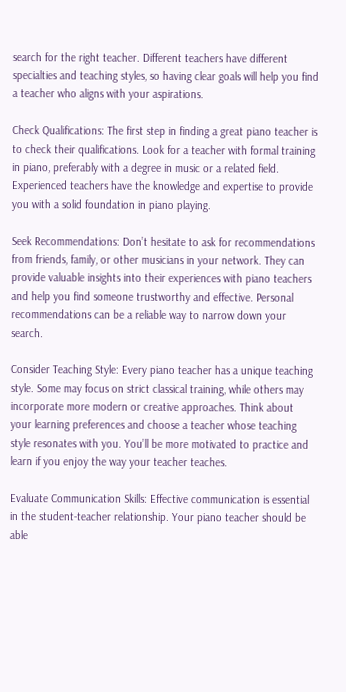search for the right teacher. Different teachers have different specialties and teaching styles, so having clear goals will help you find a teacher who aligns with your aspirations.

Check Qualifications: The first step in finding a great piano teacher is to check their qualifications. Look for a teacher with formal training in piano, preferably with a degree in music or a related field. Experienced teachers have the knowledge and expertise to provide you with a solid foundation in piano playing.

Seek Recommendations: Don’t hesitate to ask for recommendations from friends, family, or other musicians in your network. They can provide valuable insights into their experiences with piano teachers and help you find someone trustworthy and effective. Personal recommendations can be a reliable way to narrow down your search.

Consider Teaching Style: Every piano teacher has a unique teaching style. Some may focus on strict classical training, while others may incorporate more modern or creative approaches. Think about your learning preferences and choose a teacher whose teaching style resonates with you. You’ll be more motivated to practice and learn if you enjoy the way your teacher teaches.

Evaluate Communication Skills: Effective communication is essential in the student-teacher relationship. Your piano teacher should be able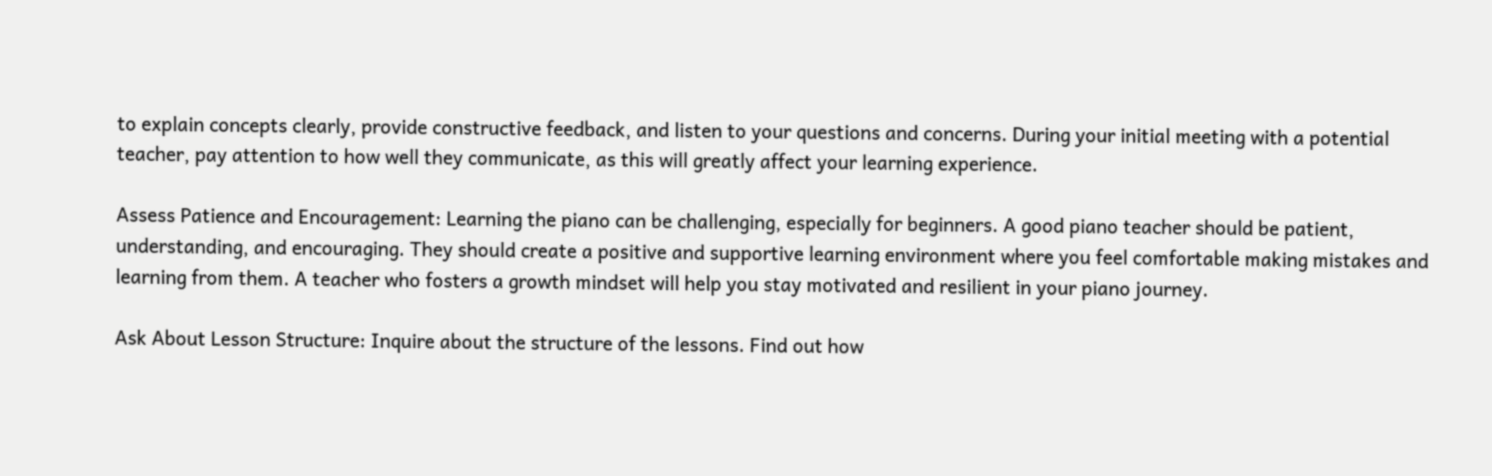to explain concepts clearly, provide constructive feedback, and listen to your questions and concerns. During your initial meeting with a potential teacher, pay attention to how well they communicate, as this will greatly affect your learning experience.

Assess Patience and Encouragement: Learning the piano can be challenging, especially for beginners. A good piano teacher should be patient, understanding, and encouraging. They should create a positive and supportive learning environment where you feel comfortable making mistakes and learning from them. A teacher who fosters a growth mindset will help you stay motivated and resilient in your piano journey.

Ask About Lesson Structure: Inquire about the structure of the lessons. Find out how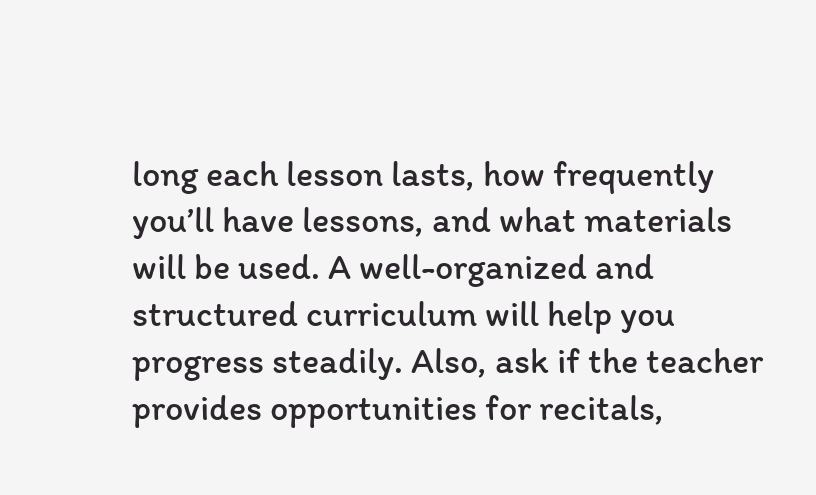long each lesson lasts, how frequently you’ll have lessons, and what materials will be used. A well-organized and structured curriculum will help you progress steadily. Also, ask if the teacher provides opportunities for recitals,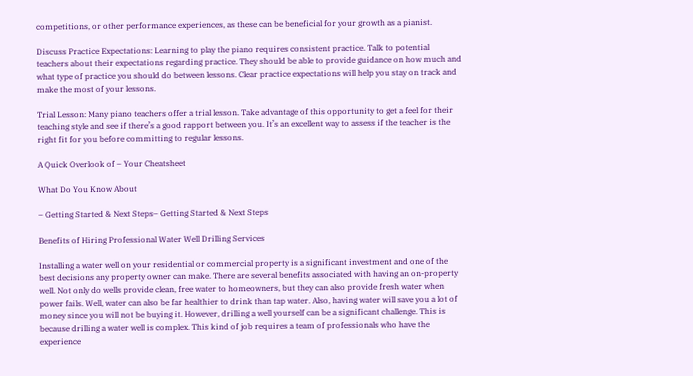competitions, or other performance experiences, as these can be beneficial for your growth as a pianist.

Discuss Practice Expectations: Learning to play the piano requires consistent practice. Talk to potential teachers about their expectations regarding practice. They should be able to provide guidance on how much and what type of practice you should do between lessons. Clear practice expectations will help you stay on track and make the most of your lessons.

Trial Lesson: Many piano teachers offer a trial lesson. Take advantage of this opportunity to get a feel for their teaching style and see if there’s a good rapport between you. It’s an excellent way to assess if the teacher is the right fit for you before committing to regular lessons.

A Quick Overlook of – Your Cheatsheet

What Do You Know About

– Getting Started & Next Steps– Getting Started & Next Steps

Benefits of Hiring Professional Water Well Drilling Services

Installing a water well on your residential or commercial property is a significant investment and one of the best decisions any property owner can make. There are several benefits associated with having an on-property well. Not only do wells provide clean, free water to homeowners, but they can also provide fresh water when power fails. Well, water can also be far healthier to drink than tap water. Also, having water will save you a lot of money since you will not be buying it. However, drilling a well yourself can be a significant challenge. This is because drilling a water well is complex. This kind of job requires a team of professionals who have the experience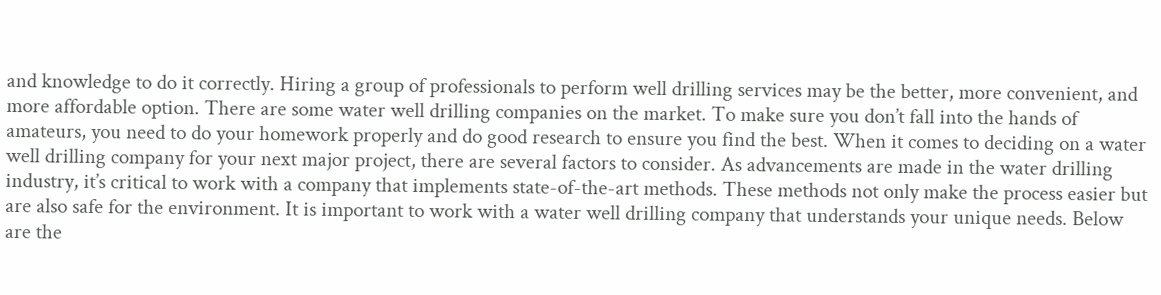and knowledge to do it correctly. Hiring a group of professionals to perform well drilling services may be the better, more convenient, and more affordable option. There are some water well drilling companies on the market. To make sure you don’t fall into the hands of amateurs, you need to do your homework properly and do good research to ensure you find the best. When it comes to deciding on a water well drilling company for your next major project, there are several factors to consider. As advancements are made in the water drilling industry, it’s critical to work with a company that implements state-of-the-art methods. These methods not only make the process easier but are also safe for the environment. It is important to work with a water well drilling company that understands your unique needs. Below are the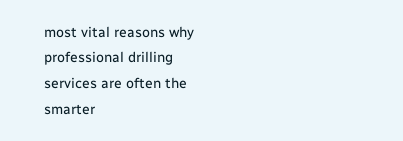most vital reasons why professional drilling services are often the smarter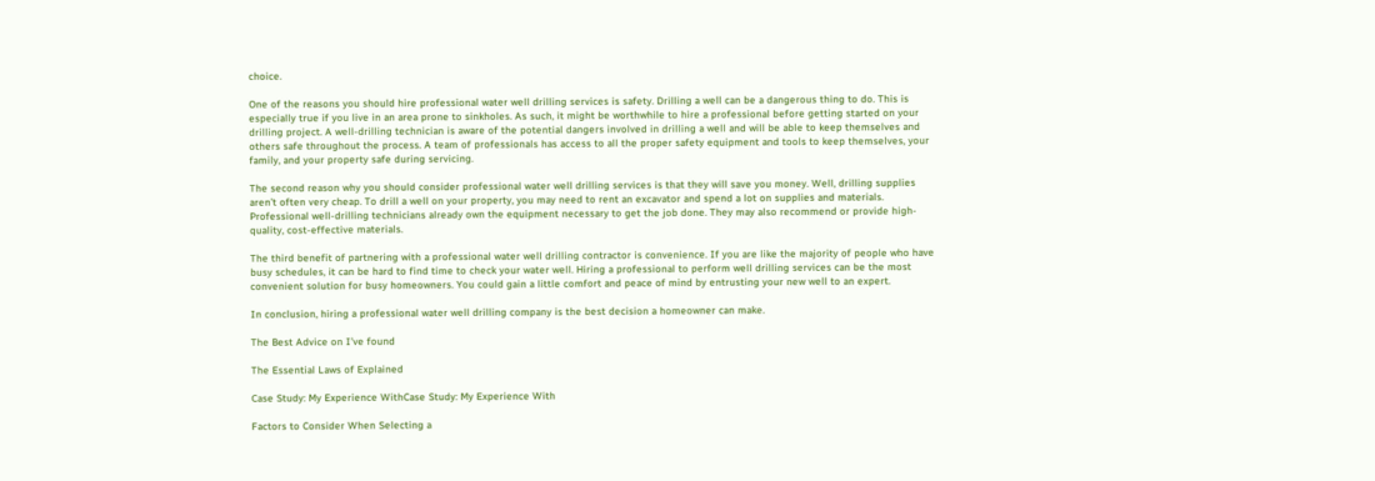choice.

One of the reasons you should hire professional water well drilling services is safety. Drilling a well can be a dangerous thing to do. This is especially true if you live in an area prone to sinkholes. As such, it might be worthwhile to hire a professional before getting started on your drilling project. A well-drilling technician is aware of the potential dangers involved in drilling a well and will be able to keep themselves and others safe throughout the process. A team of professionals has access to all the proper safety equipment and tools to keep themselves, your family, and your property safe during servicing.

The second reason why you should consider professional water well drilling services is that they will save you money. Well, drilling supplies aren’t often very cheap. To drill a well on your property, you may need to rent an excavator and spend a lot on supplies and materials. Professional well-drilling technicians already own the equipment necessary to get the job done. They may also recommend or provide high-quality, cost-effective materials.

The third benefit of partnering with a professional water well drilling contractor is convenience. If you are like the majority of people who have busy schedules, it can be hard to find time to check your water well. Hiring a professional to perform well drilling services can be the most convenient solution for busy homeowners. You could gain a little comfort and peace of mind by entrusting your new well to an expert.

In conclusion, hiring a professional water well drilling company is the best decision a homeowner can make.

The Best Advice on I’ve found

The Essential Laws of Explained

Case Study: My Experience WithCase Study: My Experience With

Factors to Consider When Selecting a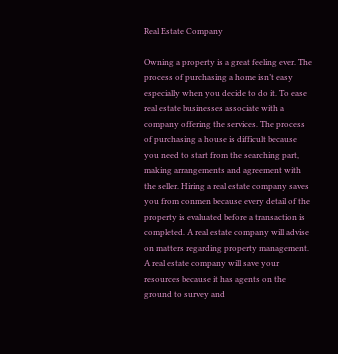Real Estate Company

Owning a property is a great feeling ever. The process of purchasing a home isn’t easy especially when you decide to do it. To ease real estate businesses associate with a company offering the services. The process of purchasing a house is difficult because you need to start from the searching part, making arrangements and agreement with the seller. Hiring a real estate company saves you from conmen because every detail of the property is evaluated before a transaction is completed. A real estate company will advise on matters regarding property management. A real estate company will save your resources because it has agents on the ground to survey and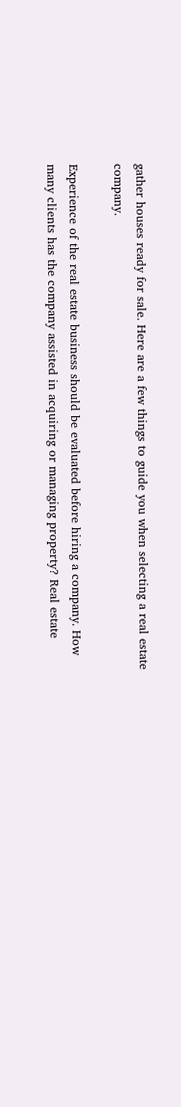gather houses ready for sale. Here are a few things to guide you when selecting a real estate company.

Experience of the real estate business should be evaluated before hiring a company. How many clients has the company assisted in acquiring or managing property? Real estate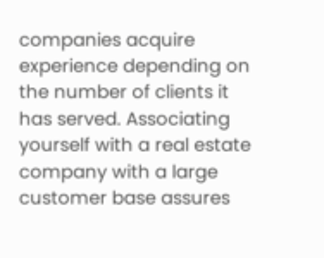companies acquire experience depending on the number of clients it has served. Associating yourself with a real estate company with a large customer base assures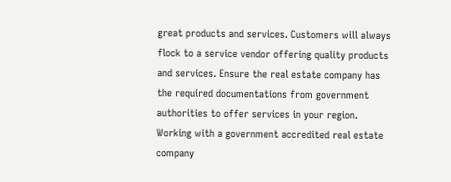great products and services. Customers will always flock to a service vendor offering quality products and services. Ensure the real estate company has the required documentations from government authorities to offer services in your region. Working with a government accredited real estate company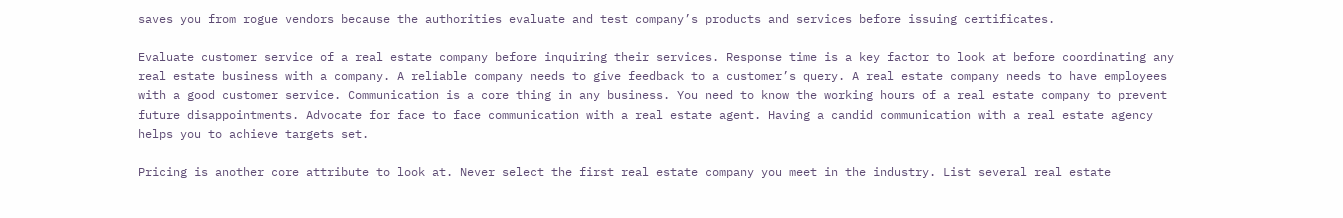saves you from rogue vendors because the authorities evaluate and test company’s products and services before issuing certificates.

Evaluate customer service of a real estate company before inquiring their services. Response time is a key factor to look at before coordinating any real estate business with a company. A reliable company needs to give feedback to a customer’s query. A real estate company needs to have employees with a good customer service. Communication is a core thing in any business. You need to know the working hours of a real estate company to prevent future disappointments. Advocate for face to face communication with a real estate agent. Having a candid communication with a real estate agency helps you to achieve targets set.

Pricing is another core attribute to look at. Never select the first real estate company you meet in the industry. List several real estate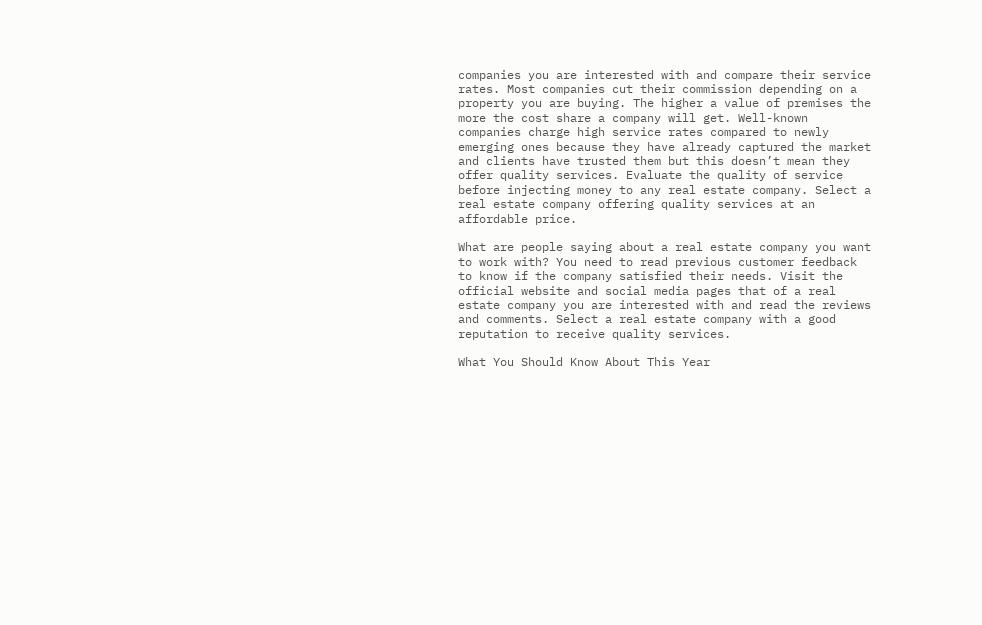companies you are interested with and compare their service rates. Most companies cut their commission depending on a property you are buying. The higher a value of premises the more the cost share a company will get. Well-known companies charge high service rates compared to newly emerging ones because they have already captured the market and clients have trusted them but this doesn’t mean they offer quality services. Evaluate the quality of service before injecting money to any real estate company. Select a real estate company offering quality services at an affordable price.

What are people saying about a real estate company you want to work with? You need to read previous customer feedback to know if the company satisfied their needs. Visit the official website and social media pages that of a real estate company you are interested with and read the reviews and comments. Select a real estate company with a good reputation to receive quality services.

What You Should Know About This Year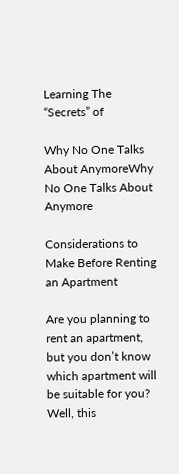Learning The “Secrets” of

Why No One Talks About AnymoreWhy No One Talks About Anymore

Considerations to Make Before Renting an Apartment

Are you planning to rent an apartment, but you don’t know which apartment will be suitable for you? Well, this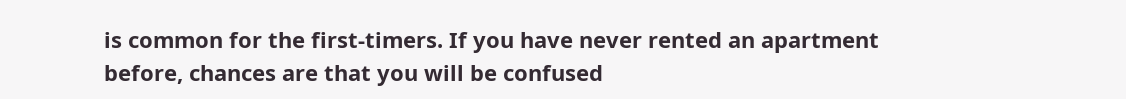is common for the first-timers. If you have never rented an apartment before, chances are that you will be confused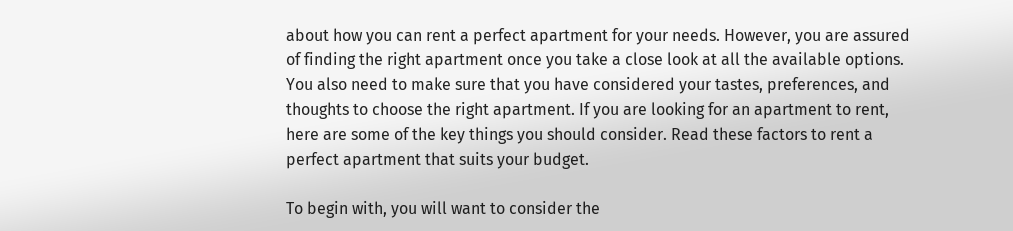about how you can rent a perfect apartment for your needs. However, you are assured of finding the right apartment once you take a close look at all the available options. You also need to make sure that you have considered your tastes, preferences, and thoughts to choose the right apartment. If you are looking for an apartment to rent, here are some of the key things you should consider. Read these factors to rent a perfect apartment that suits your budget.

To begin with, you will want to consider the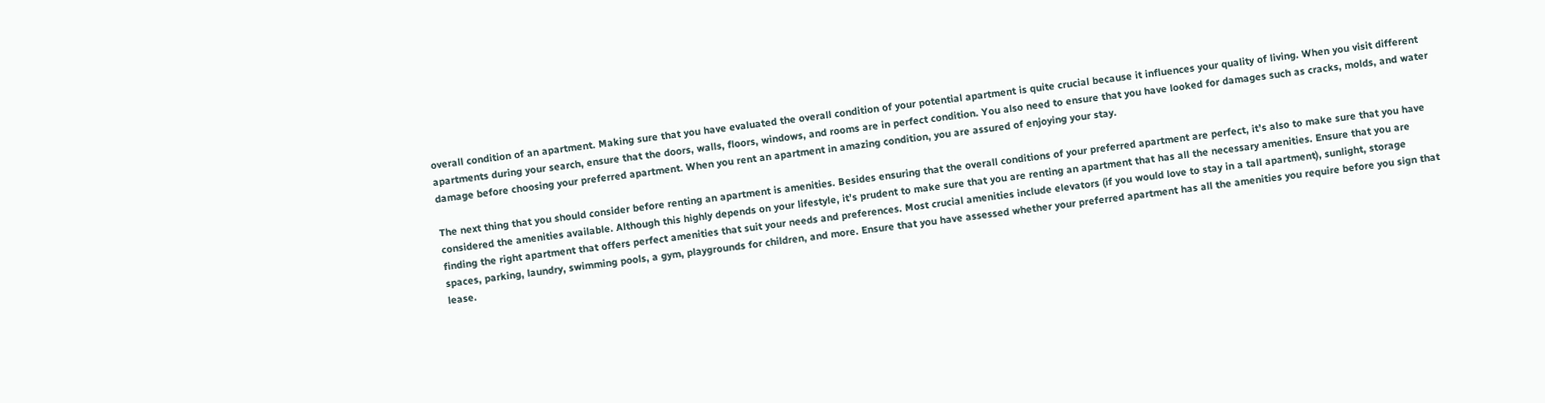overall condition of an apartment. Making sure that you have evaluated the overall condition of your potential apartment is quite crucial because it influences your quality of living. When you visit different apartments during your search, ensure that the doors, walls, floors, windows, and rooms are in perfect condition. You also need to ensure that you have looked for damages such as cracks, molds, and water damage before choosing your preferred apartment. When you rent an apartment in amazing condition, you are assured of enjoying your stay.

The next thing that you should consider before renting an apartment is amenities. Besides ensuring that the overall conditions of your preferred apartment are perfect, it’s also to make sure that you have considered the amenities available. Although this highly depends on your lifestyle, it’s prudent to make sure that you are renting an apartment that has all the necessary amenities. Ensure that you are finding the right apartment that offers perfect amenities that suit your needs and preferences. Most crucial amenities include elevators (if you would love to stay in a tall apartment), sunlight, storage spaces, parking, laundry, swimming pools, a gym, playgrounds for children, and more. Ensure that you have assessed whether your preferred apartment has all the amenities you require before you sign that lease.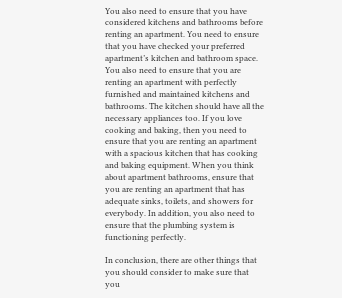You also need to ensure that you have considered kitchens and bathrooms before renting an apartment. You need to ensure that you have checked your preferred apartment’s kitchen and bathroom space. You also need to ensure that you are renting an apartment with perfectly furnished and maintained kitchens and bathrooms. The kitchen should have all the necessary appliances too. If you love cooking and baking, then you need to ensure that you are renting an apartment with a spacious kitchen that has cooking and baking equipment. When you think about apartment bathrooms, ensure that you are renting an apartment that has adequate sinks, toilets, and showers for everybody. In addition, you also need to ensure that the plumbing system is functioning perfectly.

In conclusion, there are other things that you should consider to make sure that you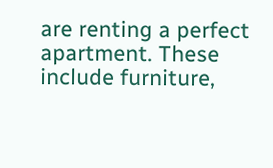are renting a perfect apartment. These include furniture,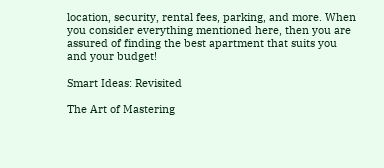location, security, rental fees, parking, and more. When you consider everything mentioned here, then you are assured of finding the best apartment that suits you and your budget!

Smart Ideas: Revisited

The Art of Mastering